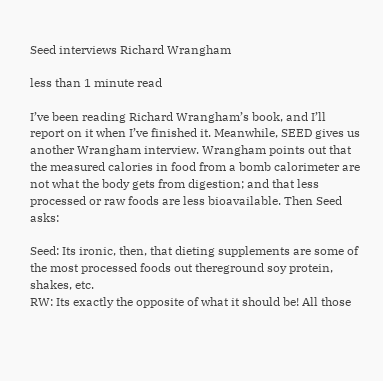Seed interviews Richard Wrangham

less than 1 minute read

I’ve been reading Richard Wrangham’s book, and I’ll report on it when I’ve finished it. Meanwhile, SEED gives us another Wrangham interview. Wrangham points out that the measured calories in food from a bomb calorimeter are not what the body gets from digestion; and that less processed or raw foods are less bioavailable. Then Seed asks:

Seed: Its ironic, then, that dieting supplements are some of the most processed foods out thereground soy protein, shakes, etc.
RW: Its exactly the opposite of what it should be! All those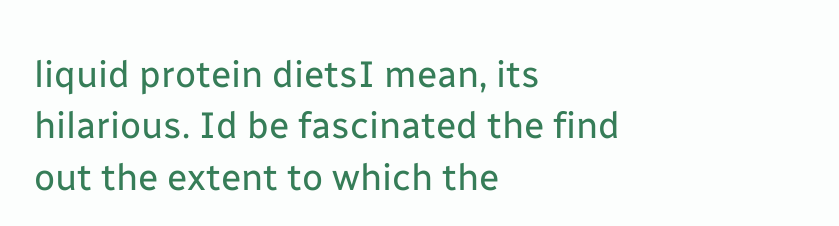liquid protein dietsI mean, its hilarious. Id be fascinated the find out the extent to which the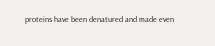proteins have been denatured and made even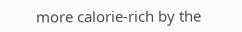more calorie-rich by the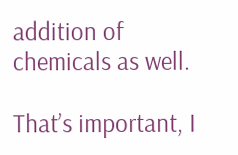addition of chemicals as well.

That’s important, I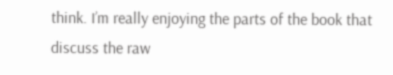think. I’m really enjoying the parts of the book that discuss the raw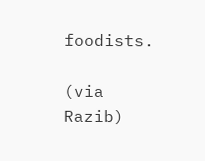foodists.

(via Razib)